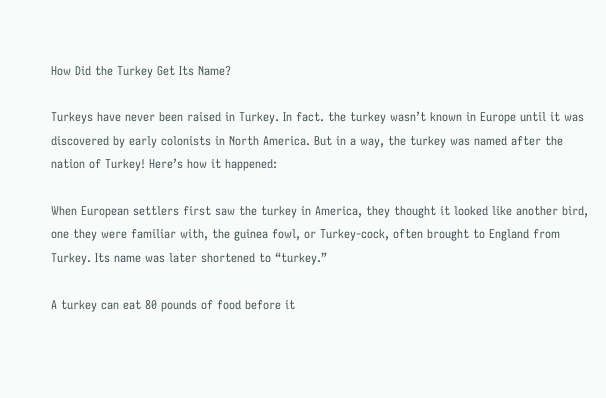How Did the Turkey Get Its Name?

Turkeys have never been raised in Turkey. In fact. the turkey wasn’t known in Europe until it was discovered by early colonists in North America. But in a way, the turkey was named after the nation of Turkey! Here’s how it happened:

When European settlers first saw the turkey in America, they thought it looked like another bird, one they were familiar with, the guinea fowl, or Turkey-cock, often brought to England from Turkey. Its name was later shortened to “turkey.”

A turkey can eat 80 pounds of food before it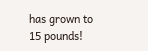has grown to 15 pounds!